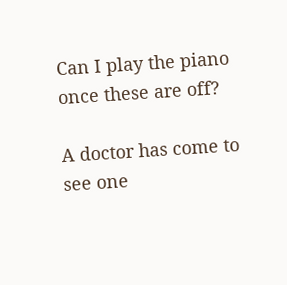Can I play the piano once these are off?

A doctor has come to see one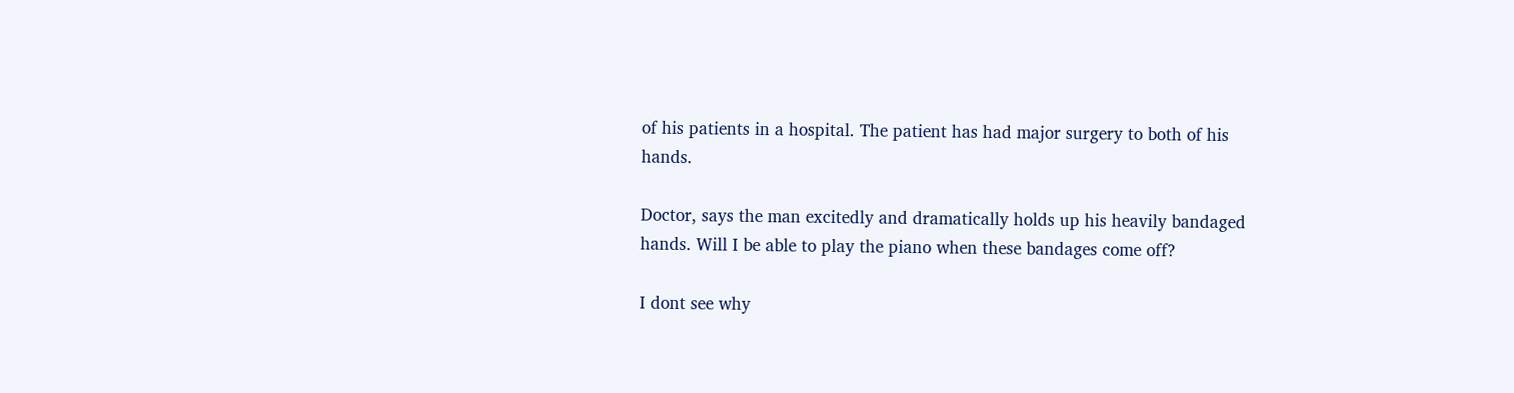of his patients in a hospital. The patient has had major surgery to both of his hands.

Doctor, says the man excitedly and dramatically holds up his heavily bandaged hands. Will I be able to play the piano when these bandages come off?

I dont see why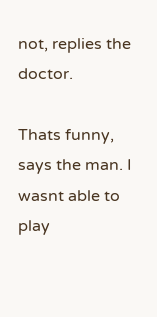not, replies the doctor.

Thats funny, says the man. I wasnt able to play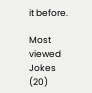it before.

Most viewed Jokes (20)